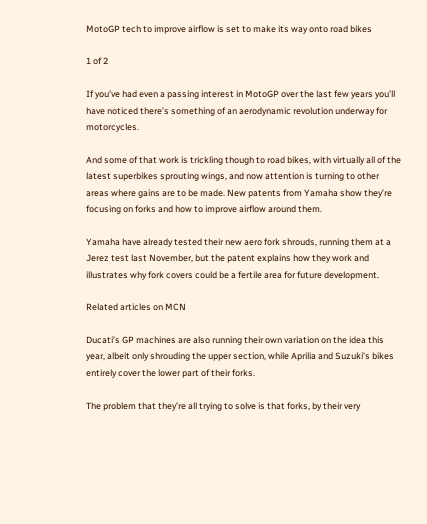MotoGP tech to improve airflow is set to make its way onto road bikes

1 of 2

If you’ve had even a passing interest in MotoGP over the last few years you’ll have noticed there’s something of an aerodynamic revolution underway for motorcycles.

And some of that work is trickling though to road bikes, with virtually all of the latest superbikes sprouting wings, and now attention is turning to other areas where gains are to be made. New patents from Yamaha show they’re focusing on forks and how to improve airflow around them.

Yamaha have already tested their new aero fork shrouds, running them at a Jerez test last November, but the patent explains how they work and illustrates why fork covers could be a fertile area for future development.

Related articles on MCN

Ducati’s GP machines are also running their own variation on the idea this year, albeit only shrouding the upper section, while Aprilia and Suzuki’s bikes entirely cover the lower part of their forks.

The problem that they’re all trying to solve is that forks, by their very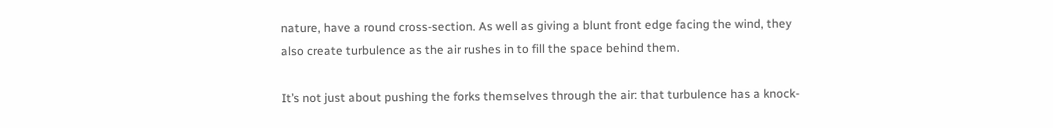nature, have a round cross-section. As well as giving a blunt front edge facing the wind, they also create turbulence as the air rushes in to fill the space behind them.

It’s not just about pushing the forks themselves through the air: that turbulence has a knock-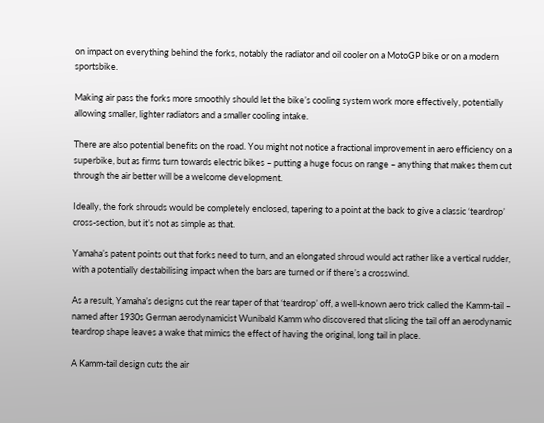on impact on everything behind the forks, notably the radiator and oil cooler on a MotoGP bike or on a modern sportsbike.

Making air pass the forks more smoothly should let the bike’s cooling system work more effectively, potentially allowing smaller, lighter radiators and a smaller cooling intake.

There are also potential benefits on the road. You might not notice a fractional improvement in aero efficiency on a superbike, but as firms turn towards electric bikes – putting a huge focus on range – anything that makes them cut through the air better will be a welcome development.

Ideally, the fork shrouds would be completely enclosed, tapering to a point at the back to give a classic ‘teardrop’ cross-section, but it’s not as simple as that.

Yamaha’s patent points out that forks need to turn, and an elongated shroud would act rather like a vertical rudder, with a potentially destabilising impact when the bars are turned or if there’s a crosswind.

As a result, Yamaha’s designs cut the rear taper of that ‘teardrop’ off, a well-known aero trick called the Kamm-tail – named after 1930s German aerodynamicist Wunibald Kamm who discovered that slicing the tail off an aerodynamic teardrop shape leaves a wake that mimics the effect of having the original, long tail in place.

A Kamm-tail design cuts the air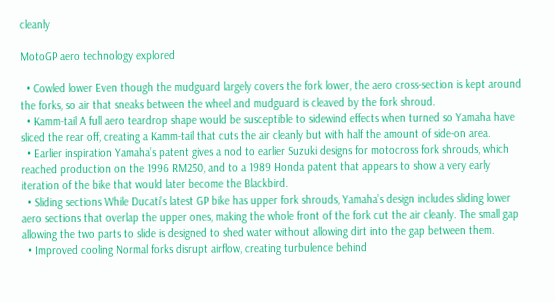cleanly

MotoGP aero technology explored

  • Cowled lower Even though the mudguard largely covers the fork lower, the aero cross-section is kept around the forks, so air that sneaks between the wheel and mudguard is cleaved by the fork shroud.
  • Kamm-tail A full aero teardrop shape would be susceptible to sidewind effects when turned so Yamaha have sliced the rear off, creating a Kamm-tail that cuts the air cleanly but with half the amount of side-on area.
  • Earlier inspiration Yamaha’s patent gives a nod to earlier Suzuki designs for motocross fork shrouds, which reached production on the 1996 RM250, and to a 1989 Honda patent that appears to show a very early iteration of the bike that would later become the Blackbird.
  • Sliding sections While Ducati’s latest GP bike has upper fork shrouds, Yamaha’s design includes sliding lower aero sections that overlap the upper ones, making the whole front of the fork cut the air cleanly. The small gap allowing the two parts to slide is designed to shed water without allowing dirt into the gap between them.
  • Improved cooling Normal forks disrupt airflow, creating turbulence behind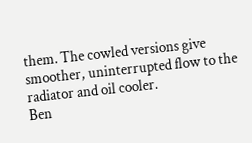them. The cowled versions give smoother, uninterrupted flow to the radiator and oil cooler.
Ben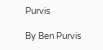Purvis

By Ben Purvis